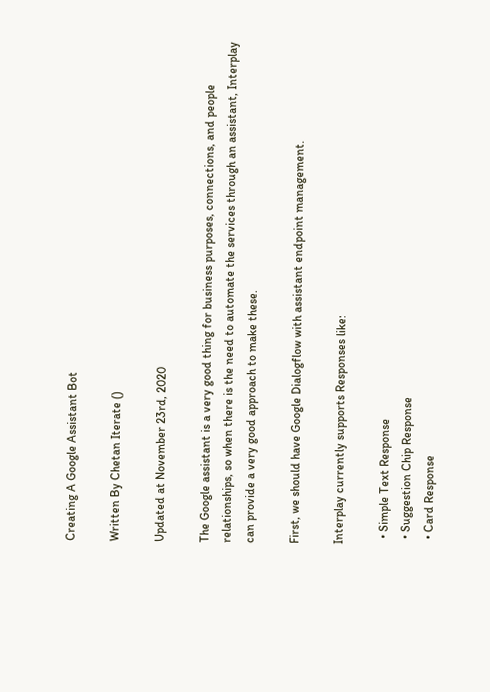Creating A Google Assistant Bot

Written By Chetan Iterate ()

Updated at November 23rd, 2020

The Google assistant is a very good thing for business purposes, connections, and people relationships, so when there is the need to automate the services through an assistant, Interplay can provide a very good approach to make these.

First, we should have Google Dialogflow with assistant endpoint management.

Interplay currently supports Responses like:

  • Simple Text Response
  • Suggestion Chip Response
  • Card Response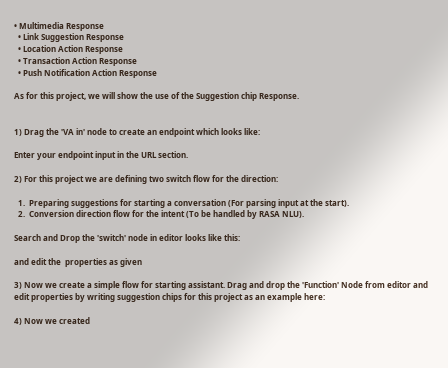• Multimedia Response
  • Link Suggestion Response
  • Location Action Response
  • Transaction Action Response
  • Push Notification Action Response

As for this project, we will show the use of the Suggestion chip Response.


1) Drag the 'VA in' node to create an endpoint which looks like:

Enter your endpoint input in the URL section.

2) For this project we are defining two switch flow for the direction:

  1.  Preparing suggestions for starting a conversation (For parsing input at the start).
  2.  Conversion direction flow for the intent (To be handled by RASA NLU).

Search and Drop the 'switch' node in editor looks like this:

and edit the  properties as given

3) Now we create a simple flow for starting assistant. Drag and drop the 'Function' Node from editor and edit properties by writing suggestion chips for this project as an example here:

4) Now we created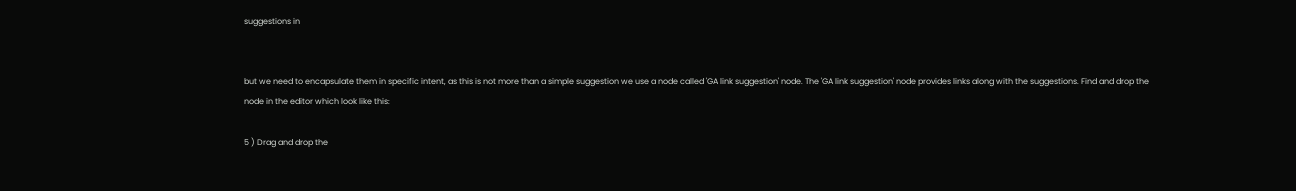suggestions in


but we need to encapsulate them in specific intent, as this is not more than a simple suggestion we use a node called 'GA link suggestion' node. The 'GA link suggestion' node provides links along with the suggestions. Find and drop the node in the editor which look like this:

5 ) Drag and drop the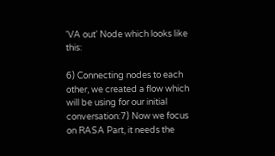'VA out' Node which looks like this:

6) Connecting nodes to each other, we created a flow which will be using for our initial conversation:7) Now we focus on RASA Part, it needs the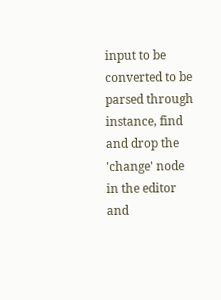input to be converted to be parsed through instance, find and drop the 'change' node in the editor and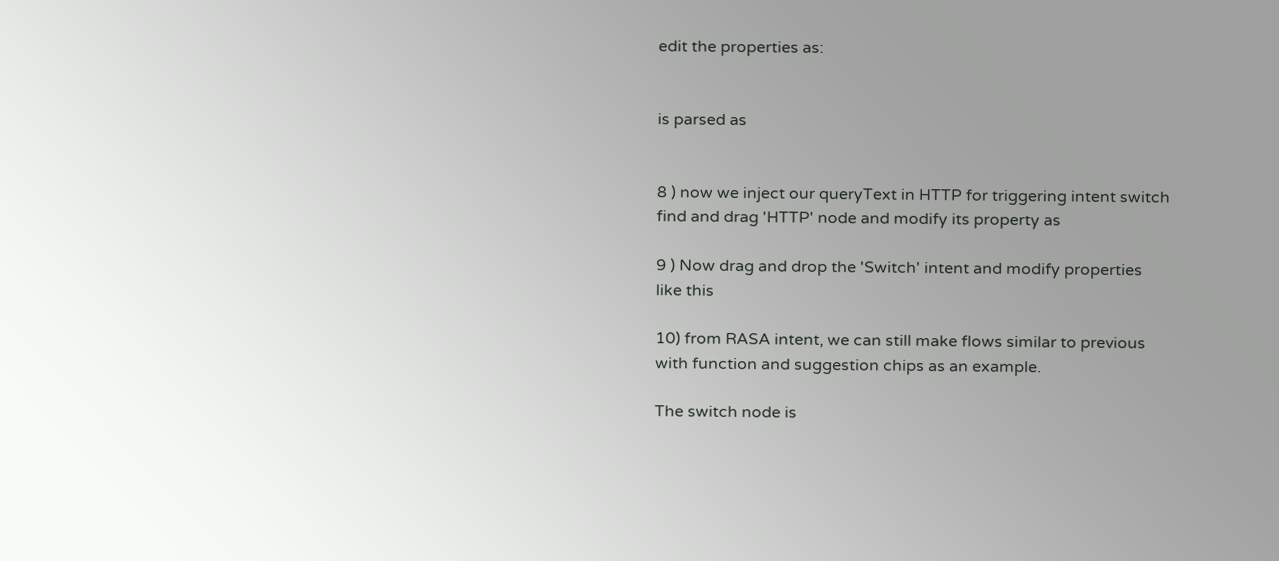edit the properties as:


is parsed as


8 ) now we inject our queryText in HTTP for triggering intent switch find and drag 'HTTP' node and modify its property as

9 ) Now drag and drop the 'Switch' intent and modify properties like this

10) from RASA intent, we can still make flows similar to previous with function and suggestion chips as an example.

The switch node is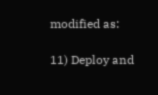modified as:

11) Deploy and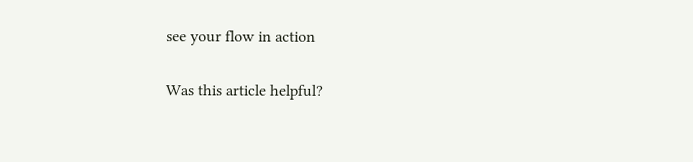see your flow in action

Was this article helpful?